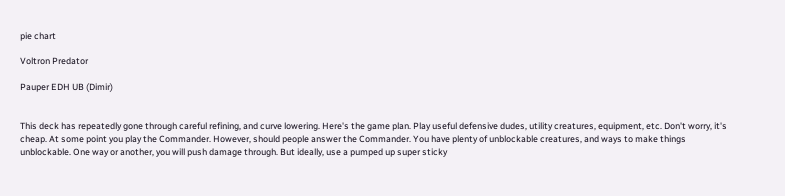pie chart

Voltron Predator

Pauper EDH UB (Dimir)


This deck has repeatedly gone through careful refining, and curve lowering. Here's the game plan. Play useful defensive dudes, utility creatures, equipment, etc. Don't worry, it's cheap. At some point you play the Commander. However, should people answer the Commander. You have plenty of unblockable creatures, and ways to make things unblockable. One way or another, you will push damage through. But ideally, use a pumped up super sticky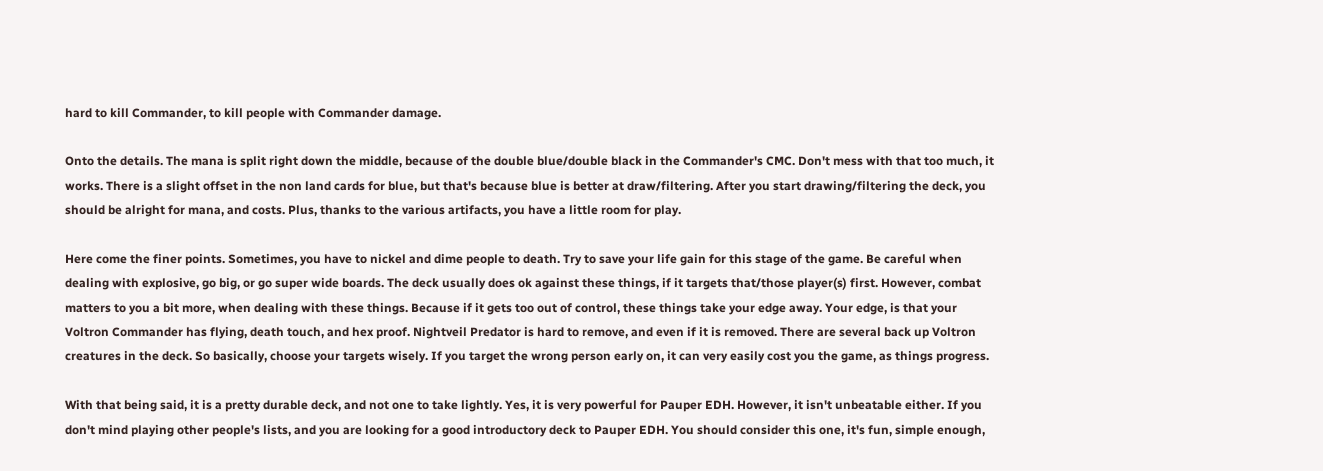hard to kill Commander, to kill people with Commander damage.

Onto the details. The mana is split right down the middle, because of the double blue/double black in the Commander's CMC. Don't mess with that too much, it works. There is a slight offset in the non land cards for blue, but that's because blue is better at draw/filtering. After you start drawing/filtering the deck, you should be alright for mana, and costs. Plus, thanks to the various artifacts, you have a little room for play.

Here come the finer points. Sometimes, you have to nickel and dime people to death. Try to save your life gain for this stage of the game. Be careful when dealing with explosive, go big, or go super wide boards. The deck usually does ok against these things, if it targets that/those player(s) first. However, combat matters to you a bit more, when dealing with these things. Because if it gets too out of control, these things take your edge away. Your edge, is that your Voltron Commander has flying, death touch, and hex proof. Nightveil Predator is hard to remove, and even if it is removed. There are several back up Voltron creatures in the deck. So basically, choose your targets wisely. If you target the wrong person early on, it can very easily cost you the game, as things progress.

With that being said, it is a pretty durable deck, and not one to take lightly. Yes, it is very powerful for Pauper EDH. However, it isn't unbeatable either. If you don't mind playing other people's lists, and you are looking for a good introductory deck to Pauper EDH. You should consider this one, it's fun, simple enough,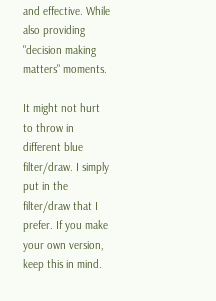and effective. While also providing "decision making matters" moments.

It might not hurt to throw in different blue filter/draw. I simply put in the filter/draw that I prefer. If you make your own version, keep this in mind.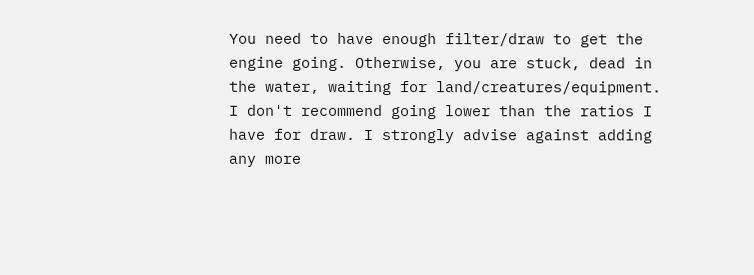You need to have enough filter/draw to get the engine going. Otherwise, you are stuck, dead in the water, waiting for land/creatures/equipment. I don't recommend going lower than the ratios I have for draw. I strongly advise against adding any more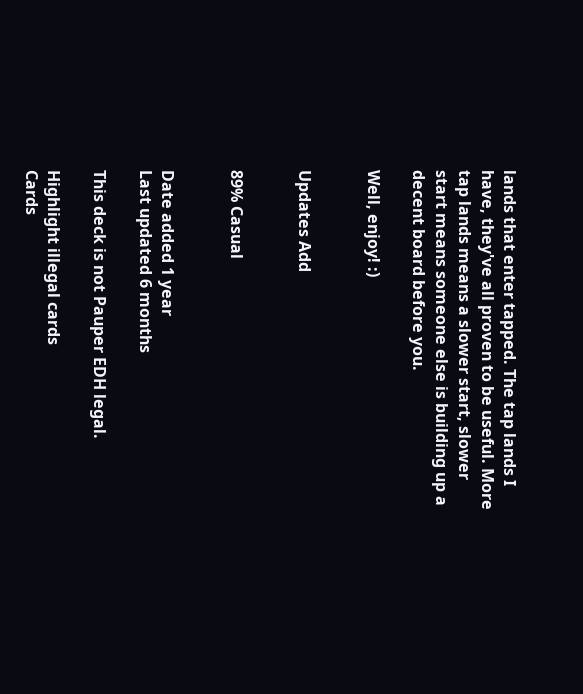lands that enter tapped. The tap lands I have, they've all proven to be useful. More tap lands means a slower start, slower start means someone else is building up a decent board before you.

Well, enjoy! :)


Updates Add


89% Casual


Date added 1 year
Last updated 6 months

This deck is not Pauper EDH legal.

Highlight illegal cards
Cards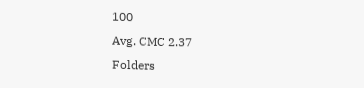100
Avg. CMC 2.37
Folders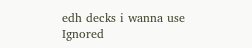edh decks i wanna use
Ignored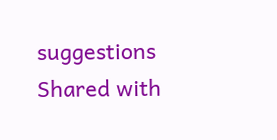suggestions
Shared with